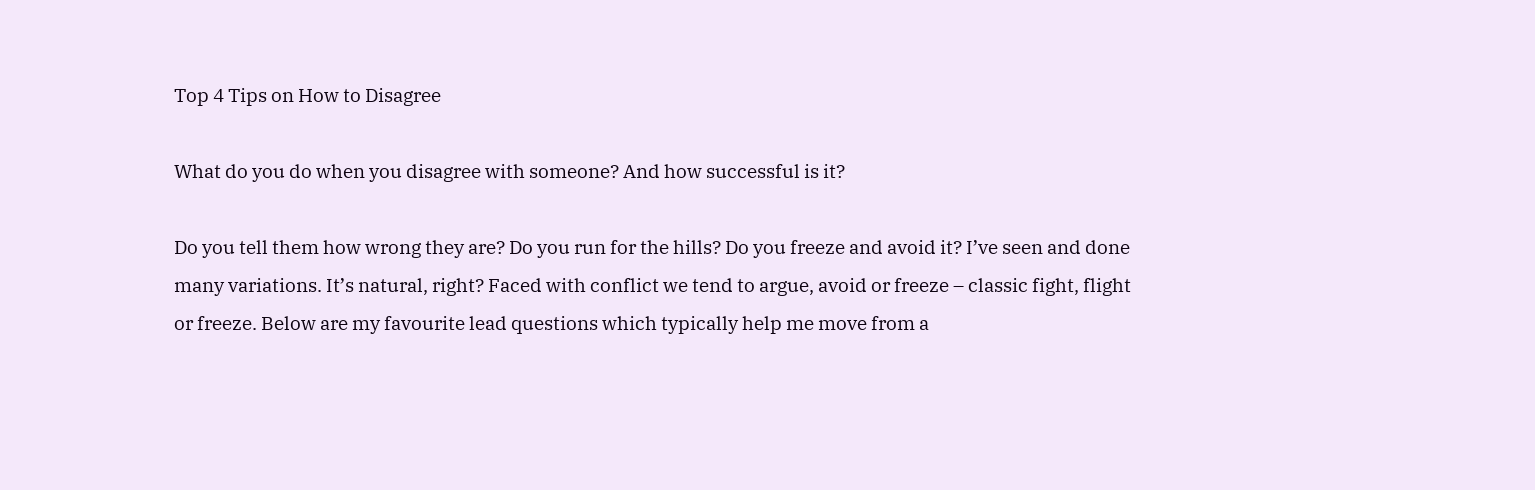Top 4 Tips on How to Disagree

What do you do when you disagree with someone? And how successful is it?

Do you tell them how wrong they are? Do you run for the hills? Do you freeze and avoid it? I’ve seen and done many variations. It’s natural, right? Faced with conflict we tend to argue, avoid or freeze – classic fight, flight or freeze. Below are my favourite lead questions which typically help me move from a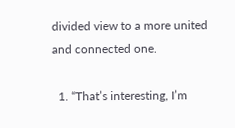divided view to a more united and connected one.

  1. “That’s interesting, I’m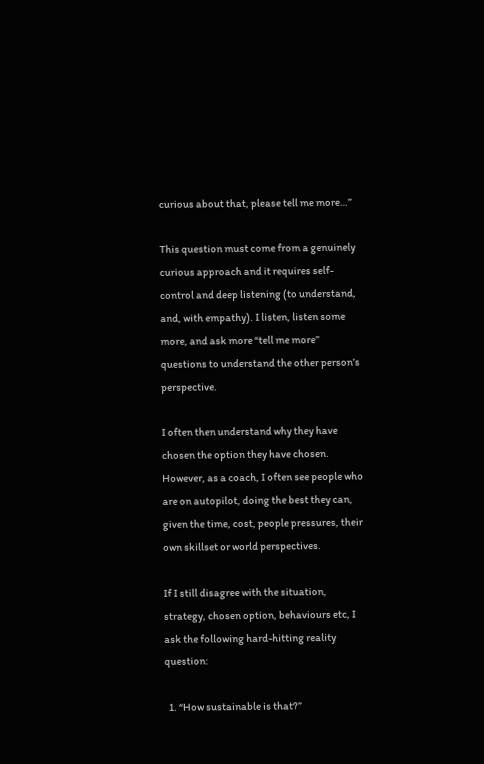curious about that, please tell me more…”

This question must come from a genuinely curious approach and it requires self-control and deep listening (to understand, and, with empathy). I listen, listen some more, and ask more “tell me more” questions to understand the other person’s perspective.

I often then understand why they have chosen the option they have chosen. However, as a coach, I often see people who are on autopilot, doing the best they can, given the time, cost, people pressures, their own skillset or world perspectives.

If I still disagree with the situation, strategy, chosen option, behaviours etc, I ask the following hard-hitting reality question:

  1. “How sustainable is that?”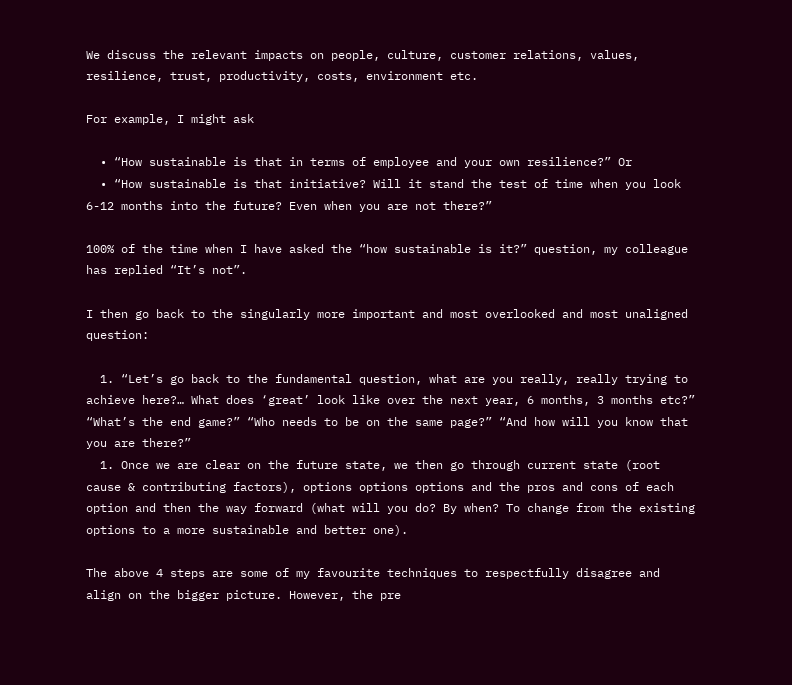We discuss the relevant impacts on people, culture, customer relations, values, resilience, trust, productivity, costs, environment etc.

For example, I might ask

  • “How sustainable is that in terms of employee and your own resilience?” Or
  • “How sustainable is that initiative? Will it stand the test of time when you look 6-12 months into the future? Even when you are not there?”

100% of the time when I have asked the “how sustainable is it?” question, my colleague has replied “It’s not”.

I then go back to the singularly more important and most overlooked and most unaligned question:

  1. “Let’s go back to the fundamental question, what are you really, really trying to achieve here?… What does ‘great’ look like over the next year, 6 months, 3 months etc?” “What’s the end game?” “Who needs to be on the same page?” “And how will you know that you are there?”
  1. Once we are clear on the future state, we then go through current state (root cause & contributing factors), options options options and the pros and cons of each option and then the way forward (what will you do? By when? To change from the existing options to a more sustainable and better one).

The above 4 steps are some of my favourite techniques to respectfully disagree and align on the bigger picture. However, the pre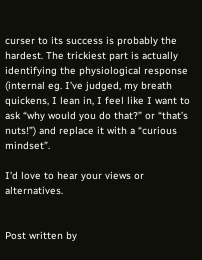curser to its success is probably the hardest. The trickiest part is actually identifying the physiological response (internal eg. I’ve judged, my breath quickens, I lean in, I feel like I want to ask “why would you do that?” or “that’s nuts!”) and replace it with a “curious mindset”.

I’d love to hear your views or alternatives.


Post written by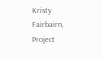Kristy Fairbairn, Project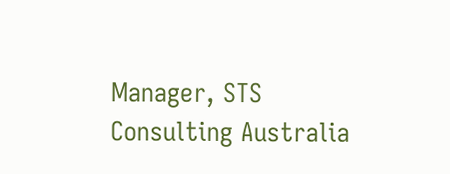Manager, STS Consulting Australia